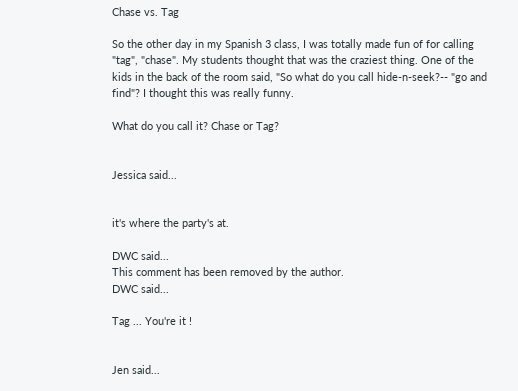Chase vs. Tag

So the other day in my Spanish 3 class, I was totally made fun of for calling "tag", "chase". My students thought that was the craziest thing. One of the kids in the back of the room said, "So what do you call hide-n-seek?-- "go and find"? I thought this was really funny.

What do you call it? Chase or Tag?


Jessica said...


it's where the party's at.

DWC said...
This comment has been removed by the author.
DWC said...

Tag ... You're it !


Jen said...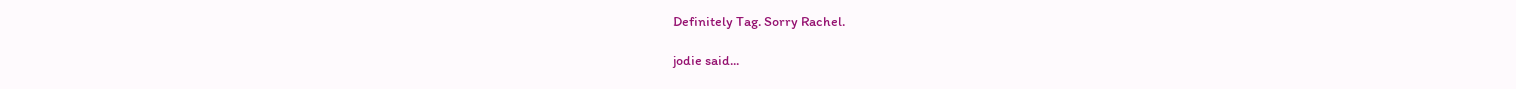Definitely Tag. Sorry Rachel.

jodie said...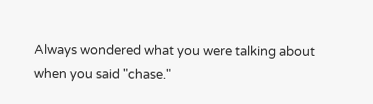Always wondered what you were talking about when you said "chase."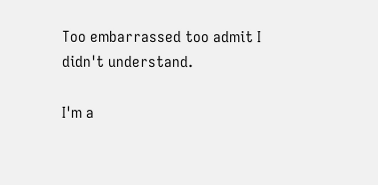Too embarrassed too admit I didn't understand.

I'm a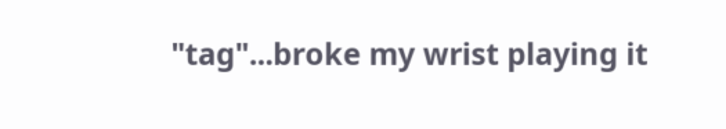"tag"...broke my wrist playing it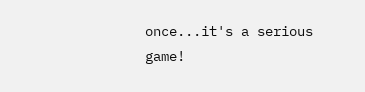once...it's a serious game!